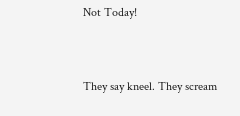Not Today!


They say kneel. They scream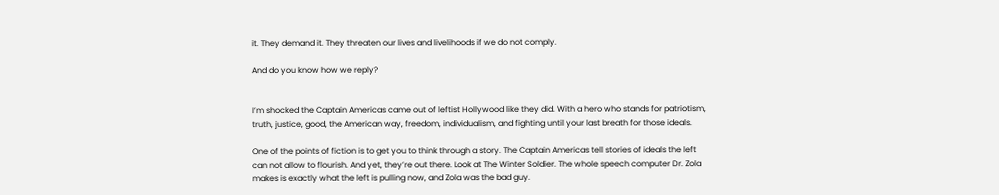it. They demand it. They threaten our lives and livelihoods if we do not comply.

And do you know how we reply?


I’m shocked the Captain Americas came out of leftist Hollywood like they did. With a hero who stands for patriotism, truth, justice, good, the American way, freedom, individualism, and fighting until your last breath for those ideals.

One of the points of fiction is to get you to think through a story. The Captain Americas tell stories of ideals the left can not allow to flourish. And yet, they’re out there. Look at The Winter Soldier. The whole speech computer Dr. Zola makes is exactly what the left is pulling now, and Zola was the bad guy.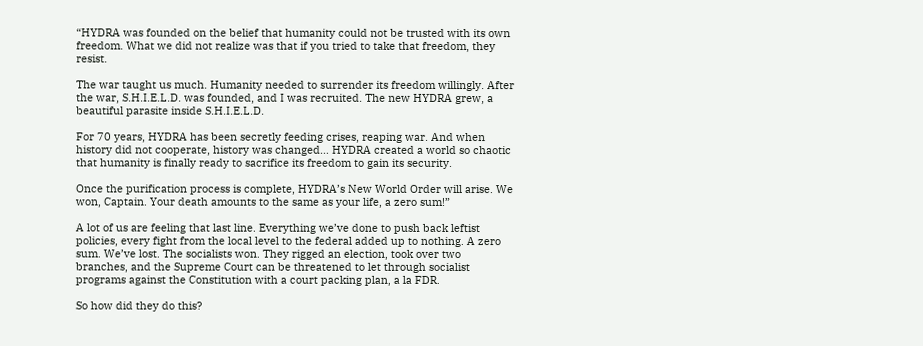“HYDRA was founded on the belief that humanity could not be trusted with its own freedom. What we did not realize was that if you tried to take that freedom, they resist.

The war taught us much. Humanity needed to surrender its freedom willingly. After the war, S.H.I.E.L.D. was founded, and I was recruited. The new HYDRA grew, a beautiful parasite inside S.H.I.E.L.D.

For 70 years, HYDRA has been secretly feeding crises, reaping war. And when history did not cooperate, history was changed… HYDRA created a world so chaotic that humanity is finally ready to sacrifice its freedom to gain its security.

Once the purification process is complete, HYDRA’s New World Order will arise. We won, Captain. Your death amounts to the same as your life, a zero sum!”

A lot of us are feeling that last line. Everything we’ve done to push back leftist policies, every fight from the local level to the federal added up to nothing. A zero sum. We’ve lost. The socialists won. They rigged an election, took over two branches, and the Supreme Court can be threatened to let through socialist programs against the Constitution with a court packing plan, a la FDR.

So how did they do this?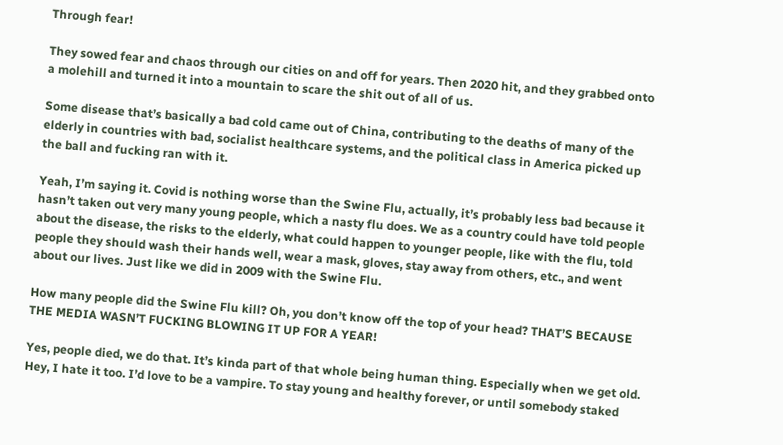Through fear!

They sowed fear and chaos through our cities on and off for years. Then 2020 hit, and they grabbed onto a molehill and turned it into a mountain to scare the shit out of all of us.

Some disease that’s basically a bad cold came out of China, contributing to the deaths of many of the elderly in countries with bad, socialist healthcare systems, and the political class in America picked up the ball and fucking ran with it.

Yeah, I’m saying it. Covid is nothing worse than the Swine Flu, actually, it’s probably less bad because it hasn’t taken out very many young people, which a nasty flu does. We as a country could have told people about the disease, the risks to the elderly, what could happen to younger people, like with the flu, told people they should wash their hands well, wear a mask, gloves, stay away from others, etc., and went about our lives. Just like we did in 2009 with the Swine Flu.

How many people did the Swine Flu kill? Oh, you don’t know off the top of your head? THAT’S BECAUSE THE MEDIA WASN’T FUCKING BLOWING IT UP FOR A YEAR!

Yes, people died, we do that. It’s kinda part of that whole being human thing. Especially when we get old. Hey, I hate it too. I’d love to be a vampire. To stay young and healthy forever, or until somebody staked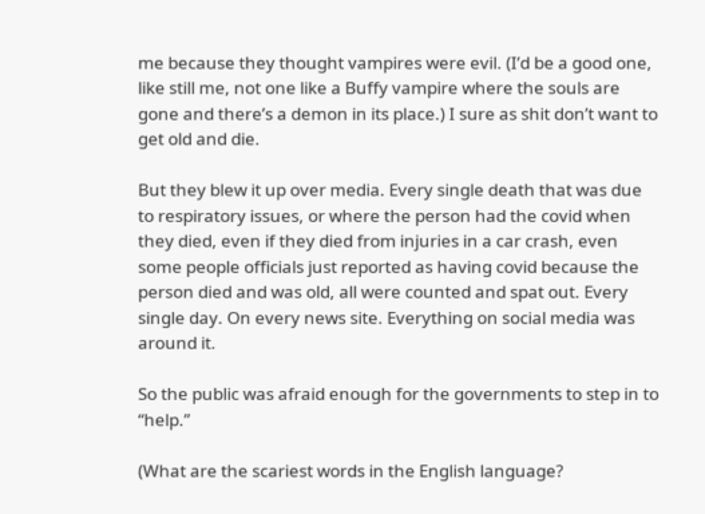me because they thought vampires were evil. (I’d be a good one, like still me, not one like a Buffy vampire where the souls are gone and there’s a demon in its place.) I sure as shit don’t want to get old and die.

But they blew it up over media. Every single death that was due to respiratory issues, or where the person had the covid when they died, even if they died from injuries in a car crash, even some people officials just reported as having covid because the person died and was old, all were counted and spat out. Every single day. On every news site. Everything on social media was around it.

So the public was afraid enough for the governments to step in to “help.”

(What are the scariest words in the English language?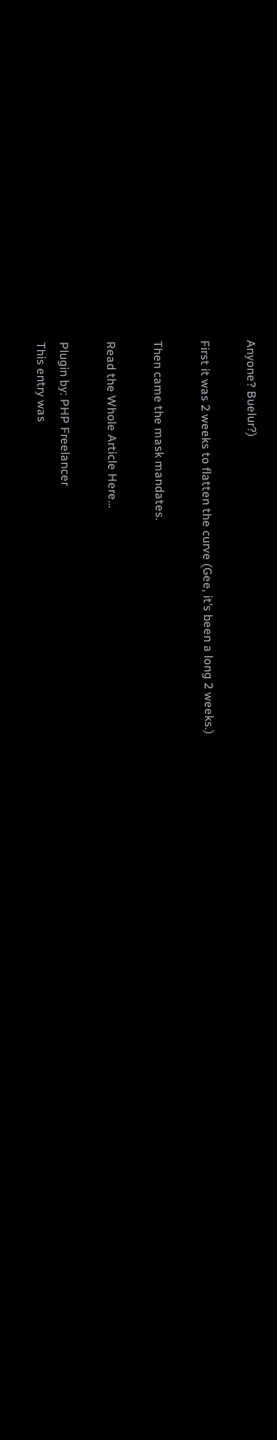Anyone? Buelur?)

First it was 2 weeks to flatten the curve (Gee, it’s been a long 2 weeks.)

Then came the mask mandates.

Read the Whole Article Here…

Plugin by: PHP Freelancer
This entry was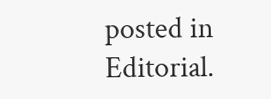posted in Editorial.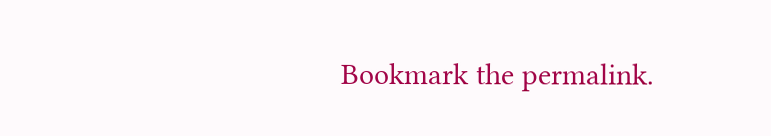Bookmark the permalink.